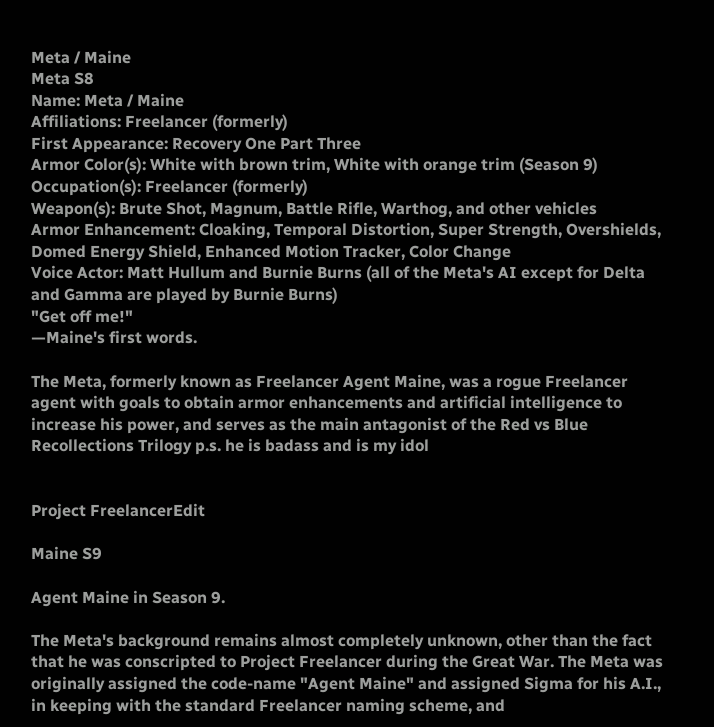Meta / Maine
Meta S8
Name: Meta / Maine
Affiliations: Freelancer (formerly)
First Appearance: Recovery One Part Three
Armor Color(s): White with brown trim, White with orange trim (Season 9)
Occupation(s): Freelancer (formerly)
Weapon(s): Brute Shot, Magnum, Battle Rifle, Warthog, and other vehicles
Armor Enhancement: Cloaking, Temporal Distortion, Super Strength, Overshields, Domed Energy Shield, Enhanced Motion Tracker, Color Change
Voice Actor: Matt Hullum and Burnie Burns (all of the Meta's AI except for Delta and Gamma are played by Burnie Burns)
"Get off me!"
—Maine's first words.

The Meta, formerly known as Freelancer Agent Maine, was a rogue Freelancer agent with goals to obtain armor enhancements and artificial intelligence to increase his power, and serves as the main antagonist of the Red vs Blue Recollections Trilogy p.s. he is badass and is my idol


Project FreelancerEdit

Maine S9

Agent Maine in Season 9.

The Meta's background remains almost completely unknown, other than the fact that he was conscripted to Project Freelancer during the Great War. The Meta was originally assigned the code-name "Agent Maine" and assigned Sigma for his A.I., in keeping with the standard Freelancer naming scheme, and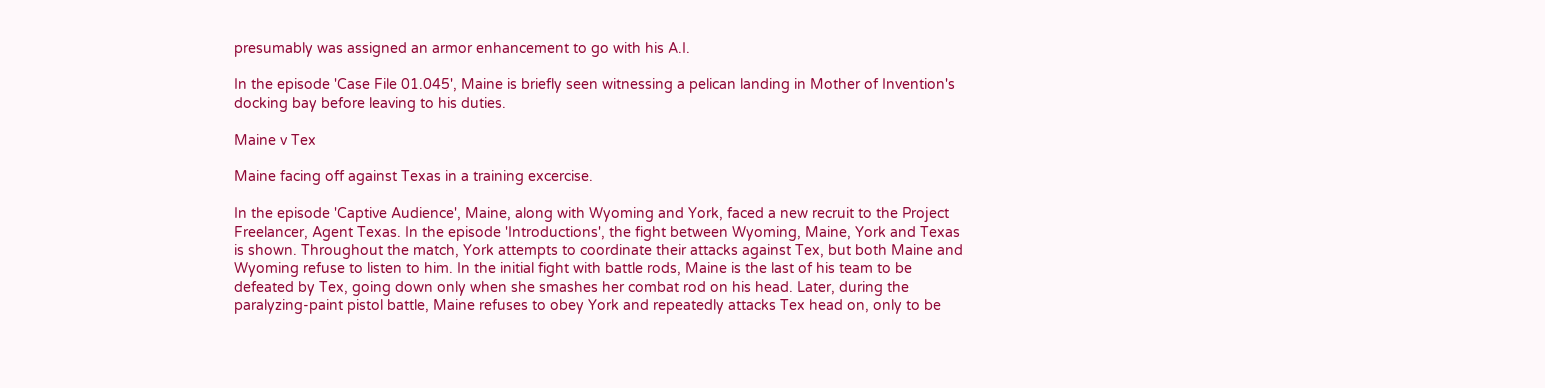presumably was assigned an armor enhancement to go with his A.I.

In the episode 'Case File 01.045', Maine is briefly seen witnessing a pelican landing in Mother of Invention's docking bay before leaving to his duties.

Maine v Tex

Maine facing off against Texas in a training excercise.

In the episode 'Captive Audience', Maine, along with Wyoming and York, faced a new recruit to the Project Freelancer, Agent Texas. In the episode 'Introductions', the fight between Wyoming, Maine, York and Texas is shown. Throughout the match, York attempts to coordinate their attacks against Tex, but both Maine and Wyoming refuse to listen to him. In the initial fight with battle rods, Maine is the last of his team to be defeated by Tex, going down only when she smashes her combat rod on his head. Later, during the paralyzing-paint pistol battle, Maine refuses to obey York and repeatedly attacks Tex head on, only to be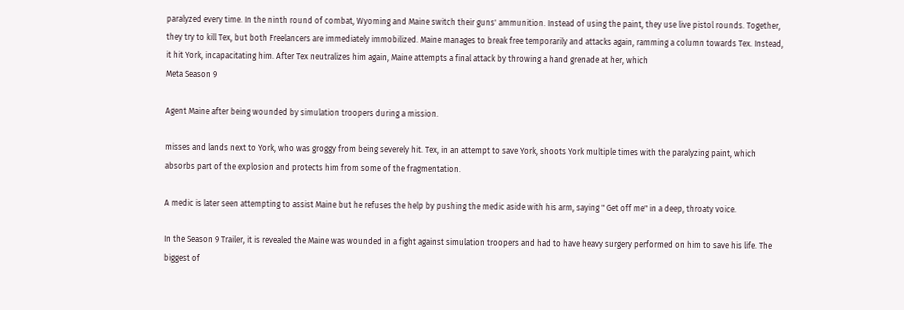paralyzed every time. In the ninth round of combat, Wyoming and Maine switch their guns' ammunition. Instead of using the paint, they use live pistol rounds. Together, they try to kill Tex, but both Freelancers are immediately immobilized. Maine manages to break free temporarily and attacks again, ramming a column towards Tex. Instead, it hit York, incapacitating him. After Tex neutralizes him again, Maine attempts a final attack by throwing a hand grenade at her, which
Meta Season 9

Agent Maine after being wounded by simulation troopers during a mission.

misses and lands next to York, who was groggy from being severely hit. Tex, in an attempt to save York, shoots York multiple times with the paralyzing paint, which absorbs part of the explosion and protects him from some of the fragmentation.

A medic is later seen attempting to assist Maine but he refuses the help by pushing the medic aside with his arm, saying " Get off me" in a deep, throaty voice.

In the Season 9 Trailer, it is revealed the Maine was wounded in a fight against simulation troopers and had to have heavy surgery performed on him to save his life. The biggest of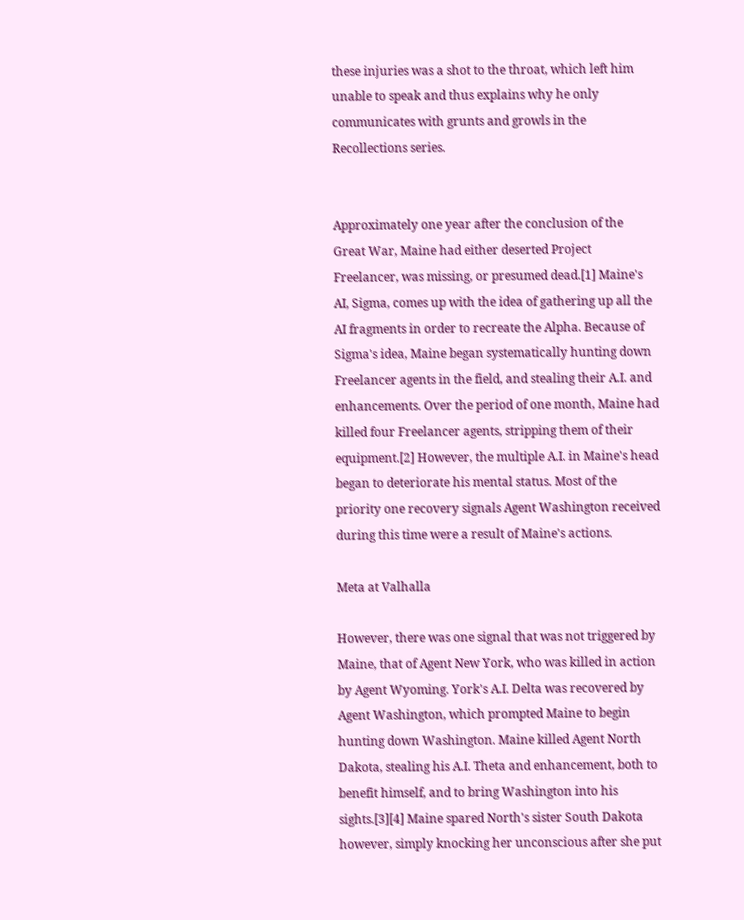these injuries was a shot to the throat, which left him unable to speak and thus explains why he only communicates with grunts and growls in the Recollections series.


Approximately one year after the conclusion of the Great War, Maine had either deserted Project Freelancer, was missing, or presumed dead.[1] Maine's AI, Sigma, comes up with the idea of gathering up all the AI fragments in order to recreate the Alpha. Because of Sigma's idea, Maine began systematically hunting down Freelancer agents in the field, and stealing their A.I. and enhancements. Over the period of one month, Maine had killed four Freelancer agents, stripping them of their equipment.[2] However, the multiple A.I. in Maine's head began to deteriorate his mental status. Most of the priority one recovery signals Agent Washington received during this time were a result of Maine's actions.

Meta at Valhalla

However, there was one signal that was not triggered by Maine, that of Agent New York, who was killed in action by Agent Wyoming. York's A.I. Delta was recovered by Agent Washington, which prompted Maine to begin hunting down Washington. Maine killed Agent North Dakota, stealing his A.I. Theta and enhancement, both to benefit himself, and to bring Washington into his sights.[3][4] Maine spared North's sister South Dakota however, simply knocking her unconscious after she put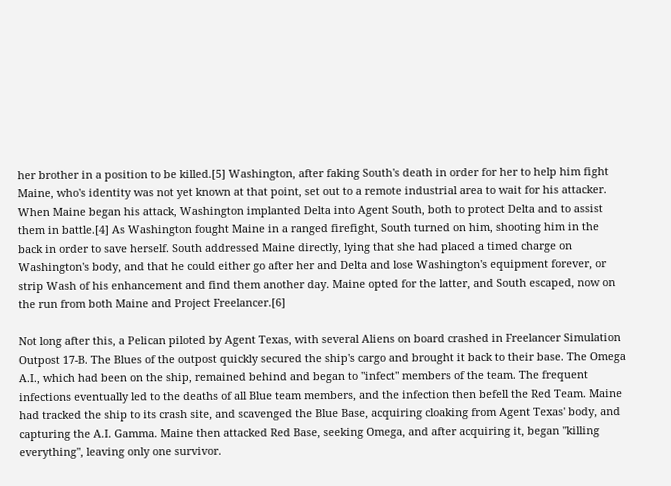her brother in a position to be killed.[5] Washington, after faking South's death in order for her to help him fight Maine, who's identity was not yet known at that point, set out to a remote industrial area to wait for his attacker. When Maine began his attack, Washington implanted Delta into Agent South, both to protect Delta and to assist them in battle.[4] As Washington fought Maine in a ranged firefight, South turned on him, shooting him in the back in order to save herself. South addressed Maine directly, lying that she had placed a timed charge on Washington's body, and that he could either go after her and Delta and lose Washington's equipment forever, or strip Wash of his enhancement and find them another day. Maine opted for the latter, and South escaped, now on the run from both Maine and Project Freelancer.[6]

Not long after this, a Pelican piloted by Agent Texas, with several Aliens on board crashed in Freelancer Simulation Outpost 17-B. The Blues of the outpost quickly secured the ship's cargo and brought it back to their base. The Omega A.I., which had been on the ship, remained behind and began to "infect" members of the team. The frequent infections eventually led to the deaths of all Blue team members, and the infection then befell the Red Team. Maine had tracked the ship to its crash site, and scavenged the Blue Base, acquiring cloaking from Agent Texas' body, and capturing the A.I. Gamma. Maine then attacked Red Base, seeking Omega, and after acquiring it, began "killing everything", leaving only one survivor.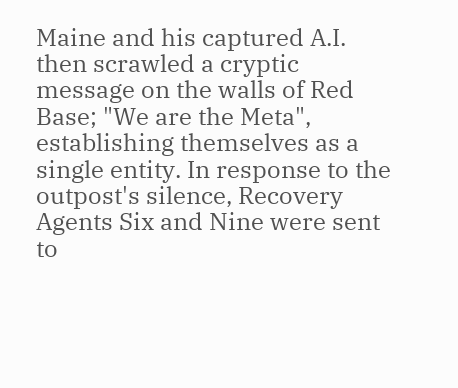Maine and his captured A.I. then scrawled a cryptic message on the walls of Red Base; "We are the Meta", establishing themselves as a single entity. In response to the outpost's silence, Recovery Agents Six and Nine were sent to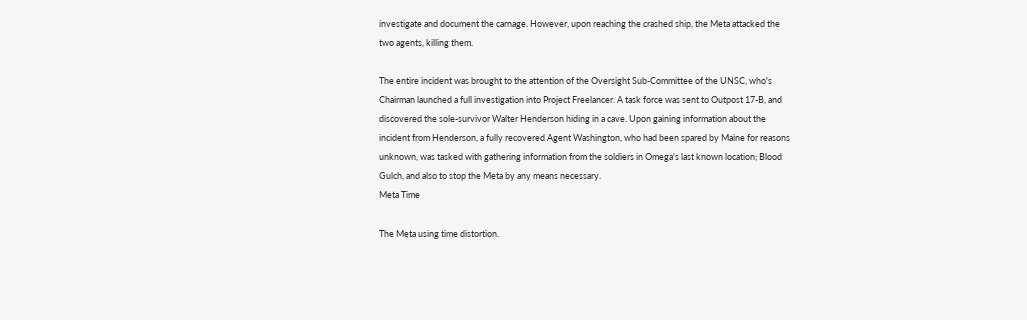investigate and document the carnage. However, upon reaching the crashed ship, the Meta attacked the two agents, killing them.

The entire incident was brought to the attention of the Oversight Sub-Committee of the UNSC, who's Chairman launched a full investigation into Project Freelancer. A task force was sent to Outpost 17-B, and discovered the sole-survivor Walter Henderson hiding in a cave. Upon gaining information about the incident from Henderson, a fully recovered Agent Washington, who had been spared by Maine for reasons unknown, was tasked with gathering information from the soldiers in Omega's last known location; Blood Gulch, and also to stop the Meta by any means necessary.
Meta Time

The Meta using time distortion.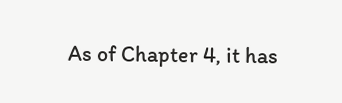As of Chapter 4, it has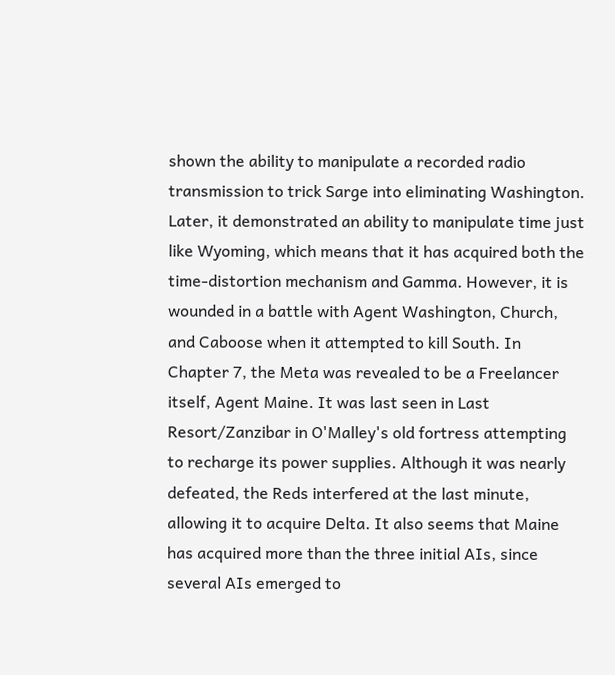shown the ability to manipulate a recorded radio transmission to trick Sarge into eliminating Washington. Later, it demonstrated an ability to manipulate time just like Wyoming, which means that it has acquired both the time-distortion mechanism and Gamma. However, it is wounded in a battle with Agent Washington, Church, and Caboose when it attempted to kill South. In Chapter 7, the Meta was revealed to be a Freelancer itself, Agent Maine. It was last seen in Last Resort/Zanzibar in O'Malley's old fortress attempting to recharge its power supplies. Although it was nearly defeated, the Reds interfered at the last minute, allowing it to acquire Delta. It also seems that Maine has acquired more than the three initial AIs, since several AIs emerged to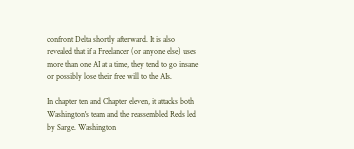confront Delta shortly afterward. It is also revealed that if a Freelancer (or anyone else) uses more than one AI at a time, they tend to go insane or possibly lose their free will to the AIs.

In chapter ten and Chapter eleven, it attacks both Washington's team and the reassembled Reds led by Sarge. Washington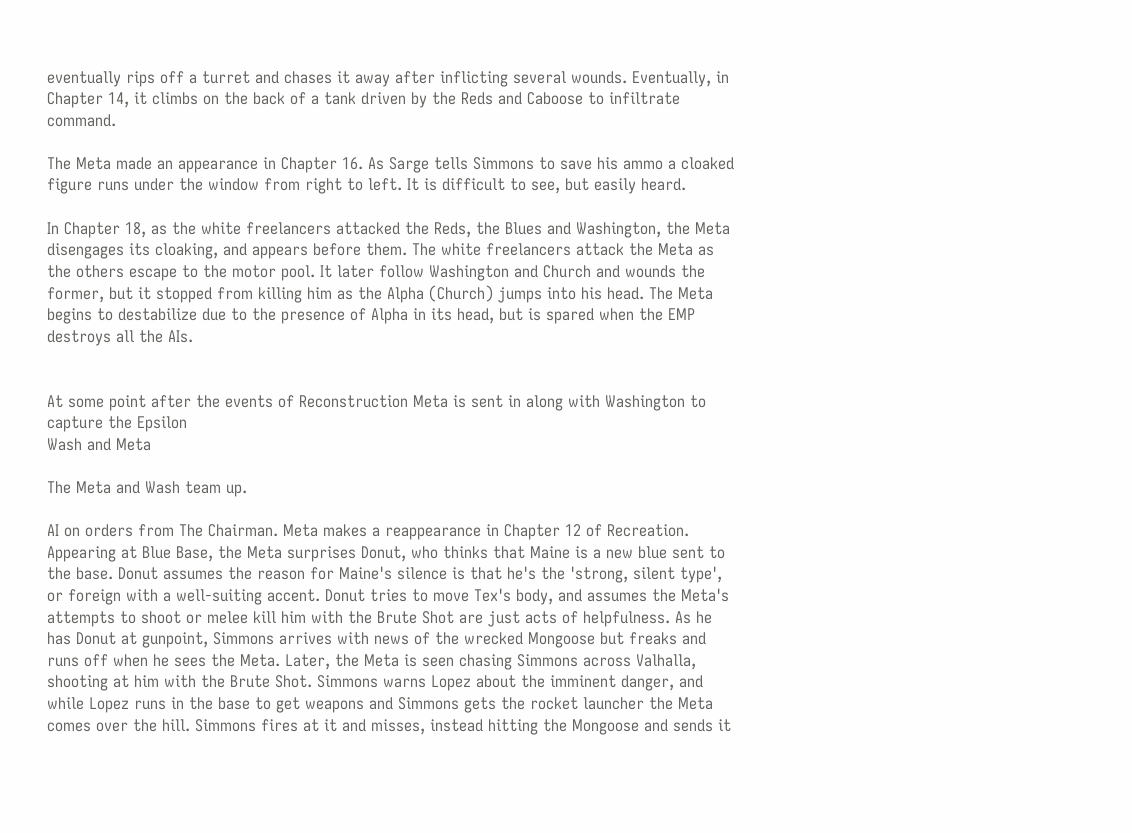eventually rips off a turret and chases it away after inflicting several wounds. Eventually, in Chapter 14, it climbs on the back of a tank driven by the Reds and Caboose to infiltrate command.

The Meta made an appearance in Chapter 16. As Sarge tells Simmons to save his ammo a cloaked figure runs under the window from right to left. It is difficult to see, but easily heard.

In Chapter 18, as the white freelancers attacked the Reds, the Blues and Washington, the Meta disengages its cloaking, and appears before them. The white freelancers attack the Meta as the others escape to the motor pool. It later follow Washington and Church and wounds the former, but it stopped from killing him as the Alpha (Church) jumps into his head. The Meta begins to destabilize due to the presence of Alpha in its head, but is spared when the EMP destroys all the AIs.


At some point after the events of Reconstruction Meta is sent in along with Washington to capture the Epsilon
Wash and Meta

The Meta and Wash team up.

AI on orders from The Chairman. Meta makes a reappearance in Chapter 12 of Recreation. Appearing at Blue Base, the Meta surprises Donut, who thinks that Maine is a new blue sent to the base. Donut assumes the reason for Maine's silence is that he's the 'strong, silent type', or foreign with a well-suiting accent. Donut tries to move Tex's body, and assumes the Meta's attempts to shoot or melee kill him with the Brute Shot are just acts of helpfulness. As he has Donut at gunpoint, Simmons arrives with news of the wrecked Mongoose but freaks and runs off when he sees the Meta. Later, the Meta is seen chasing Simmons across Valhalla, shooting at him with the Brute Shot. Simmons warns Lopez about the imminent danger, and while Lopez runs in the base to get weapons and Simmons gets the rocket launcher the Meta comes over the hill. Simmons fires at it and misses, instead hitting the Mongoose and sends it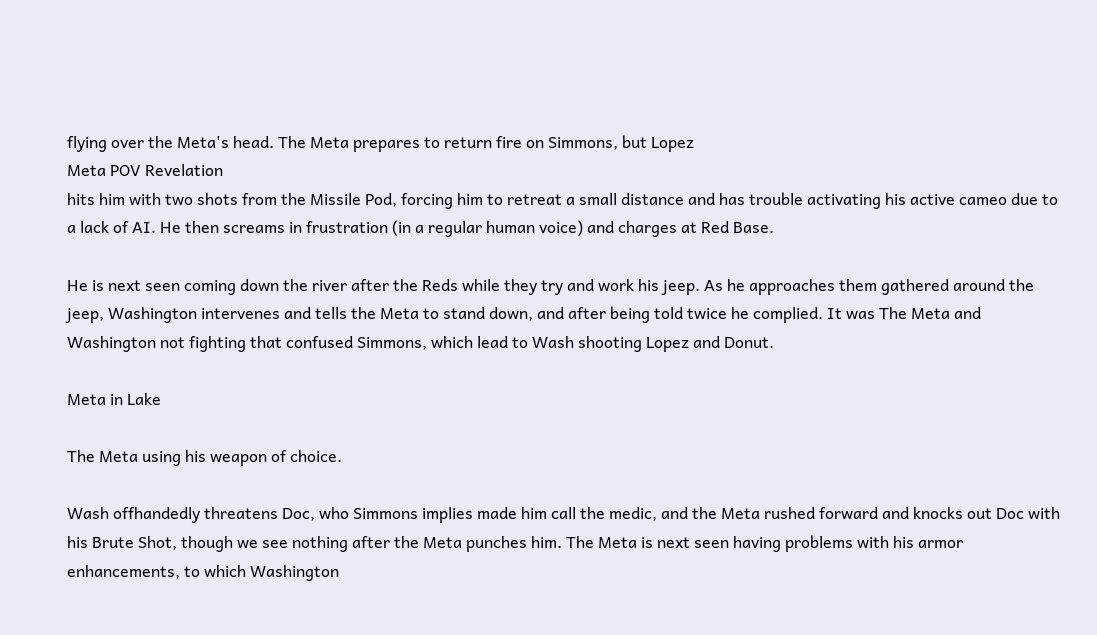flying over the Meta's head. The Meta prepares to return fire on Simmons, but Lopez
Meta POV Revelation
hits him with two shots from the Missile Pod, forcing him to retreat a small distance and has trouble activating his active cameo due to a lack of AI. He then screams in frustration (in a regular human voice) and charges at Red Base.

He is next seen coming down the river after the Reds while they try and work his jeep. As he approaches them gathered around the jeep, Washington intervenes and tells the Meta to stand down, and after being told twice he complied. It was The Meta and Washington not fighting that confused Simmons, which lead to Wash shooting Lopez and Donut.

Meta in Lake

The Meta using his weapon of choice.

Wash offhandedly threatens Doc, who Simmons implies made him call the medic, and the Meta rushed forward and knocks out Doc with his Brute Shot, though we see nothing after the Meta punches him. The Meta is next seen having problems with his armor enhancements, to which Washington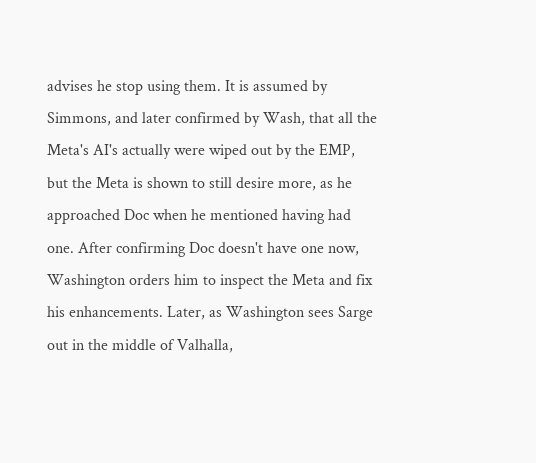advises he stop using them. It is assumed by Simmons, and later confirmed by Wash, that all the Meta's AI's actually were wiped out by the EMP, but the Meta is shown to still desire more, as he approached Doc when he mentioned having had one. After confirming Doc doesn't have one now, Washington orders him to inspect the Meta and fix his enhancements. Later, as Washington sees Sarge out in the middle of Valhalla,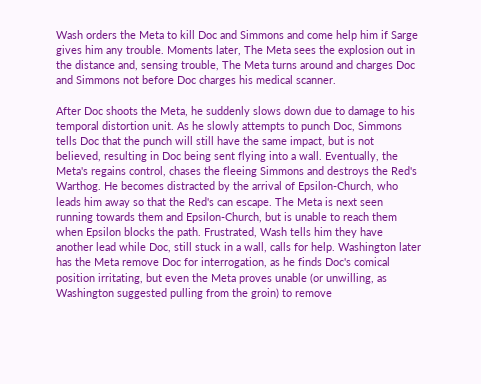Wash orders the Meta to kill Doc and Simmons and come help him if Sarge gives him any trouble. Moments later, The Meta sees the explosion out in the distance and, sensing trouble, The Meta turns around and charges Doc and Simmons not before Doc charges his medical scanner.

After Doc shoots the Meta, he suddenly slows down due to damage to his temporal distortion unit. As he slowly attempts to punch Doc, Simmons tells Doc that the punch will still have the same impact, but is not believed, resulting in Doc being sent flying into a wall. Eventually, the Meta's regains control, chases the fleeing Simmons and destroys the Red's Warthog. He becomes distracted by the arrival of Epsilon-Church, who leads him away so that the Red's can escape. The Meta is next seen running towards them and Epsilon-Church, but is unable to reach them when Epsilon blocks the path. Frustrated, Wash tells him they have another lead while Doc, still stuck in a wall, calls for help. Washington later has the Meta remove Doc for interrogation, as he finds Doc's comical position irritating, but even the Meta proves unable (or unwilling, as Washington suggested pulling from the groin) to remove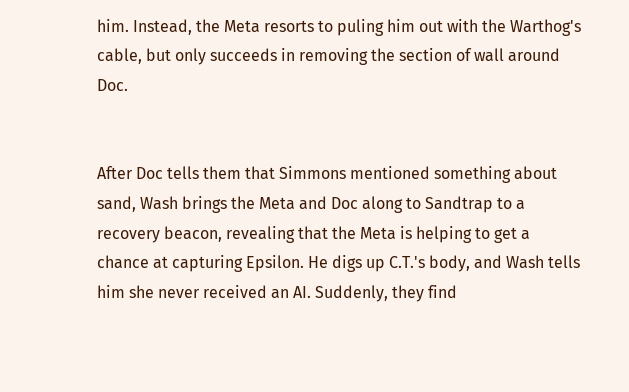him. Instead, the Meta resorts to puling him out with the Warthog's cable, but only succeeds in removing the section of wall around Doc.


After Doc tells them that Simmons mentioned something about sand, Wash brings the Meta and Doc along to Sandtrap to a recovery beacon, revealing that the Meta is helping to get a chance at capturing Epsilon. He digs up C.T.'s body, and Wash tells him she never received an AI. Suddenly, they find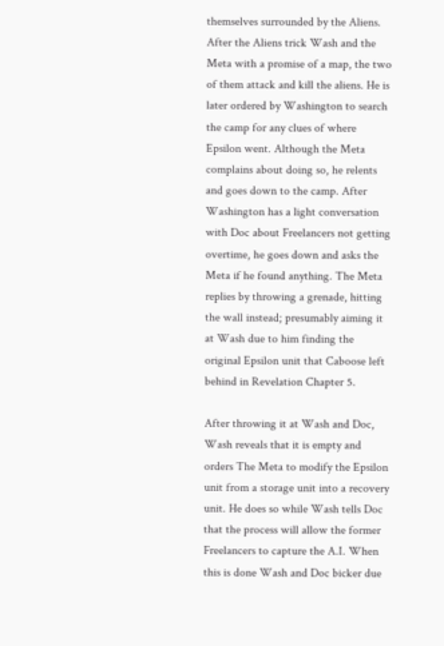themselves surrounded by the Aliens. After the Aliens trick Wash and the Meta with a promise of a map, the two of them attack and kill the aliens. He is later ordered by Washington to search the camp for any clues of where Epsilon went. Although the Meta complains about doing so, he relents and goes down to the camp. After Washington has a light conversation with Doc about Freelancers not getting overtime, he goes down and asks the Meta if he found anything. The Meta replies by throwing a grenade, hitting the wall instead; presumably aiming it at Wash due to him finding the original Epsilon unit that Caboose left behind in Revelation Chapter 5.

After throwing it at Wash and Doc, Wash reveals that it is empty and orders The Meta to modify the Epsilon unit from a storage unit into a recovery unit. He does so while Wash tells Doc that the process will allow the former Freelancers to capture the A.I. When this is done Wash and Doc bicker due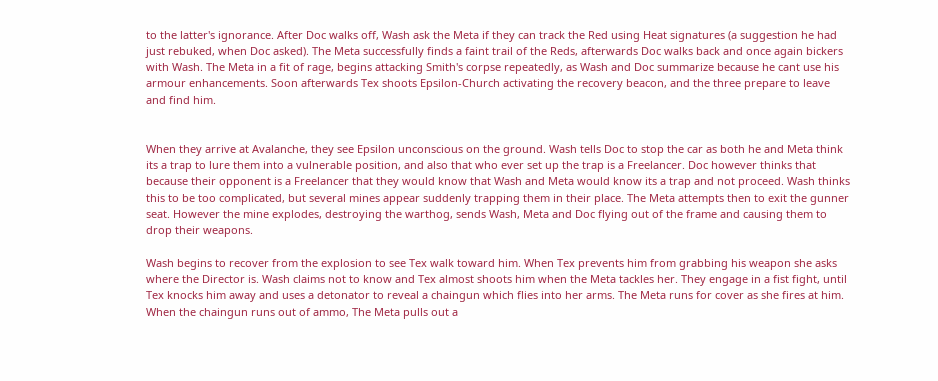to the latter's ignorance. After Doc walks off, Wash ask the Meta if they can track the Red using Heat signatures (a suggestion he had just rebuked, when Doc asked). The Meta successfully finds a faint trail of the Reds, afterwards Doc walks back and once again bickers with Wash. The Meta in a fit of rage, begins attacking Smith's corpse repeatedly, as Wash and Doc summarize because he cant use his armour enhancements. Soon afterwards Tex shoots Epsilon-Church activating the recovery beacon, and the three prepare to leave and find him.


When they arrive at Avalanche, they see Epsilon unconscious on the ground. Wash tells Doc to stop the car as both he and Meta think its a trap to lure them into a vulnerable position, and also that who ever set up the trap is a Freelancer. Doc however thinks that because their opponent is a Freelancer that they would know that Wash and Meta would know its a trap and not proceed. Wash thinks this to be too complicated, but several mines appear suddenly trapping them in their place. The Meta attempts then to exit the gunner seat. However the mine explodes, destroying the warthog, sends Wash, Meta and Doc flying out of the frame and causing them to drop their weapons.

Wash begins to recover from the explosion to see Tex walk toward him. When Tex prevents him from grabbing his weapon she asks where the Director is. Wash claims not to know and Tex almost shoots him when the Meta tackles her. They engage in a fist fight, until Tex knocks him away and uses a detonator to reveal a chaingun which flies into her arms. The Meta runs for cover as she fires at him. When the chaingun runs out of ammo, The Meta pulls out a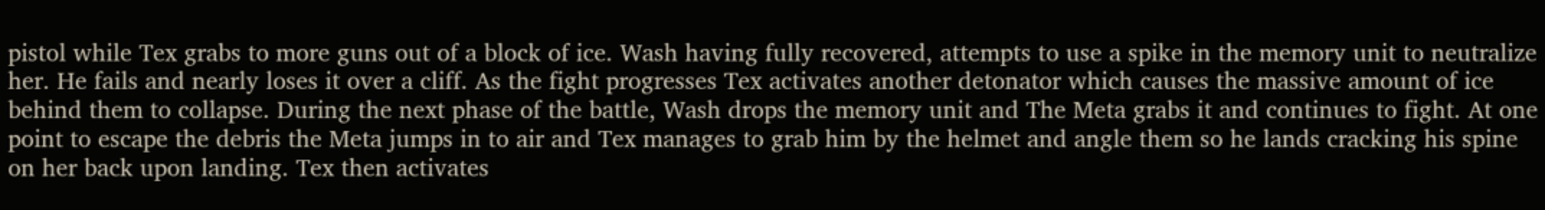pistol while Tex grabs to more guns out of a block of ice. Wash having fully recovered, attempts to use a spike in the memory unit to neutralize her. He fails and nearly loses it over a cliff. As the fight progresses Tex activates another detonator which causes the massive amount of ice behind them to collapse. During the next phase of the battle, Wash drops the memory unit and The Meta grabs it and continues to fight. At one point to escape the debris the Meta jumps in to air and Tex manages to grab him by the helmet and angle them so he lands cracking his spine on her back upon landing. Tex then activates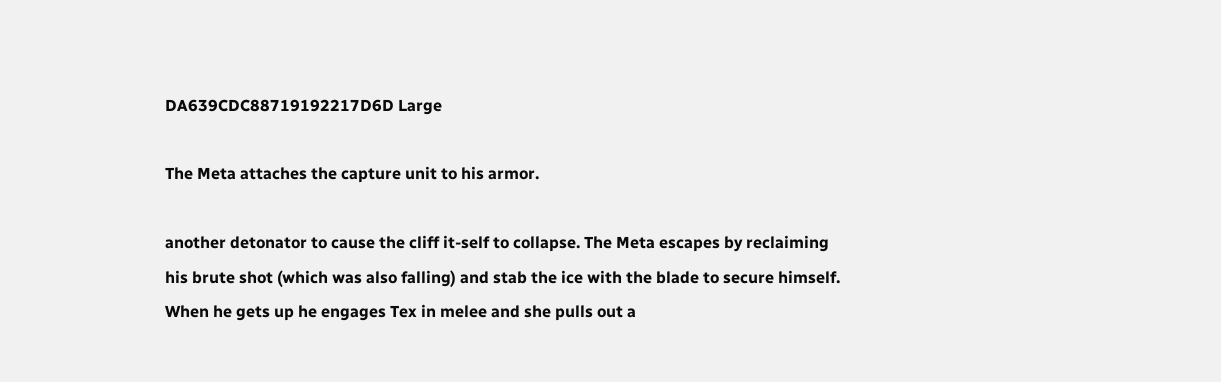DA639CDC88719192217D6D Large

The Meta attaches the capture unit to his armor.

another detonator to cause the cliff it-self to collapse. The Meta escapes by reclaiming his brute shot (which was also falling) and stab the ice with the blade to secure himself. When he gets up he engages Tex in melee and she pulls out a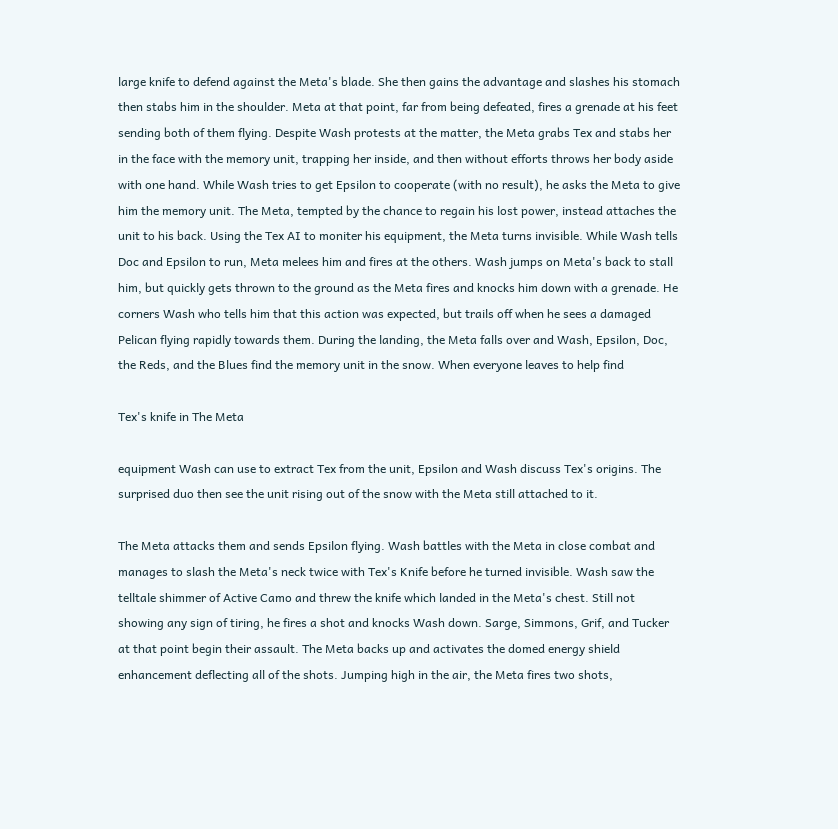large knife to defend against the Meta's blade. She then gains the advantage and slashes his stomach then stabs him in the shoulder. Meta at that point, far from being defeated, fires a grenade at his feet sending both of them flying. Despite Wash protests at the matter, the Meta grabs Tex and stabs her in the face with the memory unit, trapping her inside, and then without efforts throws her body aside with one hand. While Wash tries to get Epsilon to cooperate (with no result), he asks the Meta to give him the memory unit. The Meta, tempted by the chance to regain his lost power, instead attaches the unit to his back. Using the Tex AI to moniter his equipment, the Meta turns invisible. While Wash tells Doc and Epsilon to run, Meta melees him and fires at the others. Wash jumps on Meta's back to stall him, but quickly gets thrown to the ground as the Meta fires and knocks him down with a grenade. He corners Wash who tells him that this action was expected, but trails off when he sees a damaged Pelican flying rapidly towards them. During the landing, the Meta falls over and Wash, Epsilon, Doc, the Reds, and the Blues find the memory unit in the snow. When everyone leaves to help find

Tex's knife in The Meta

equipment Wash can use to extract Tex from the unit, Epsilon and Wash discuss Tex's origins. The surprised duo then see the unit rising out of the snow with the Meta still attached to it.

The Meta attacks them and sends Epsilon flying. Wash battles with the Meta in close combat and manages to slash the Meta's neck twice with Tex's Knife before he turned invisible. Wash saw the telltale shimmer of Active Camo and threw the knife which landed in the Meta's chest. Still not showing any sign of tiring, he fires a shot and knocks Wash down. Sarge, Simmons, Grif, and Tucker at that point begin their assault. The Meta backs up and activates the domed energy shield enhancement deflecting all of the shots. Jumping high in the air, the Meta fires two shots,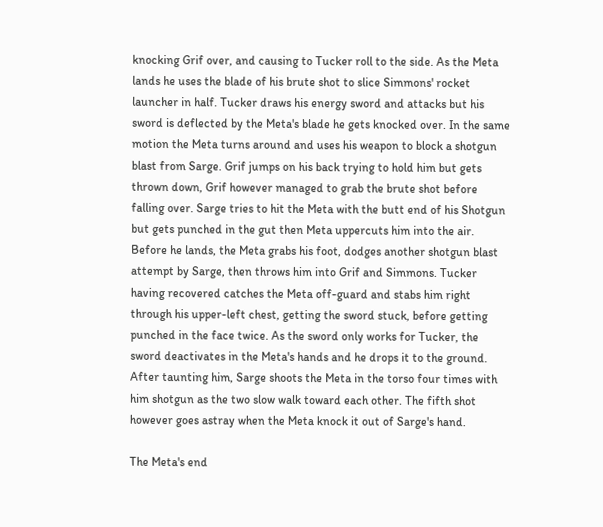knocking Grif over, and causing to Tucker roll to the side. As the Meta lands he uses the blade of his brute shot to slice Simmons' rocket launcher in half. Tucker draws his energy sword and attacks but his sword is deflected by the Meta's blade he gets knocked over. In the same motion the Meta turns around and uses his weapon to block a shotgun blast from Sarge. Grif jumps on his back trying to hold him but gets thrown down, Grif however managed to grab the brute shot before falling over. Sarge tries to hit the Meta with the butt end of his Shotgun but gets punched in the gut then Meta uppercuts him into the air. Before he lands, the Meta grabs his foot, dodges another shotgun blast attempt by Sarge, then throws him into Grif and Simmons. Tucker having recovered catches the Meta off-guard and stabs him right through his upper-left chest, getting the sword stuck, before getting punched in the face twice. As the sword only works for Tucker, the sword deactivates in the Meta's hands and he drops it to the ground. After taunting him, Sarge shoots the Meta in the torso four times with him shotgun as the two slow walk toward each other. The fifth shot however goes astray when the Meta knock it out of Sarge's hand.

The Meta's end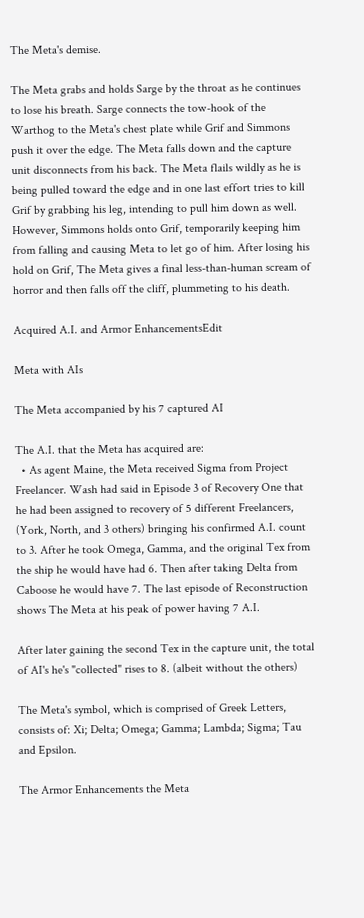The Meta's demise.

The Meta grabs and holds Sarge by the throat as he continues to lose his breath. Sarge connects the tow-hook of the Warthog to the Meta's chest plate while Grif and Simmons push it over the edge. The Meta falls down and the capture unit disconnects from his back. The Meta flails wildly as he is being pulled toward the edge and in one last effort tries to kill Grif by grabbing his leg, intending to pull him down as well. However, Simmons holds onto Grif, temporarily keeping him from falling and causing Meta to let go of him. After losing his hold on Grif, The Meta gives a final less-than-human scream of horror and then falls off the cliff, plummeting to his death.

Acquired A.I. and Armor EnhancementsEdit

Meta with AIs

The Meta accompanied by his 7 captured AI

The A.I. that the Meta has acquired are:
  • As agent Maine, the Meta received Sigma from Project Freelancer. Wash had said in Episode 3 of Recovery One that he had been assigned to recovery of 5 different Freelancers, (York, North, and 3 others) bringing his confirmed A.I. count to 3. After he took Omega, Gamma, and the original Tex from the ship he would have had 6. Then after taking Delta from Caboose he would have 7. The last episode of Reconstruction shows The Meta at his peak of power having 7 A.I.

After later gaining the second Tex in the capture unit, the total of AI's he's "collected" rises to 8. (albeit without the others)

The Meta's symbol, which is comprised of Greek Letters, consists of: Xi; Delta; Omega; Gamma; Lambda; Sigma; Tau and Epsilon.

The Armor Enhancements the Meta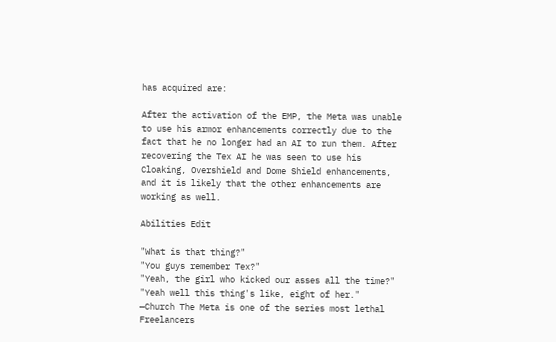has acquired are:

After the activation of the EMP, the Meta was unable to use his armor enhancements correctly due to the fact that he no longer had an AI to run them. After recovering the Tex AI he was seen to use his Cloaking, Overshield and Dome Shield enhancements, and it is likely that the other enhancements are working as well.

Abilities Edit

"What is that thing?"
"You guys remember Tex?"
"Yeah, the girl who kicked our asses all the time?"
"Yeah well this thing's like, eight of her."
—Church The Meta is one of the series most lethal Freelancers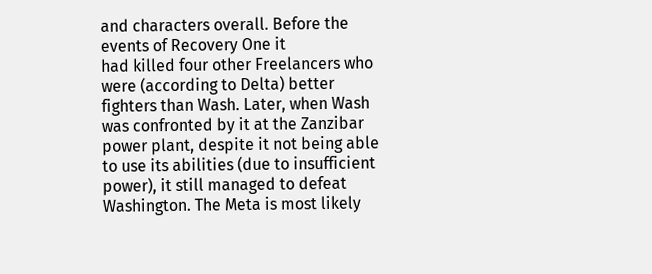and characters overall. Before the events of Recovery One it
had killed four other Freelancers who were (according to Delta) better fighters than Wash. Later, when Wash was confronted by it at the Zanzibar power plant, despite it not being able to use its abilities (due to insufficient power), it still managed to defeat Washington. The Meta is most likely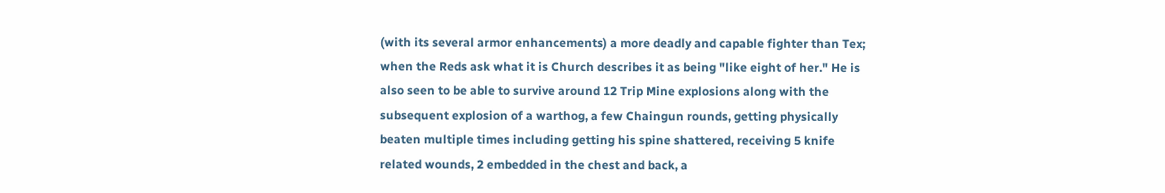(with its several armor enhancements) a more deadly and capable fighter than Tex; when the Reds ask what it is Church describes it as being "like eight of her." He is also seen to be able to survive around 12 Trip Mine explosions along with the subsequent explosion of a warthog, a few Chaingun rounds, getting physically beaten multiple times including getting his spine shattered, receiving 5 knife related wounds, 2 embedded in the chest and back, a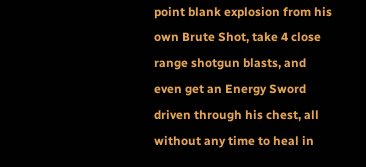point blank explosion from his own Brute Shot, take 4 close range shotgun blasts, and even get an Energy Sword driven through his chest, all without any time to heal in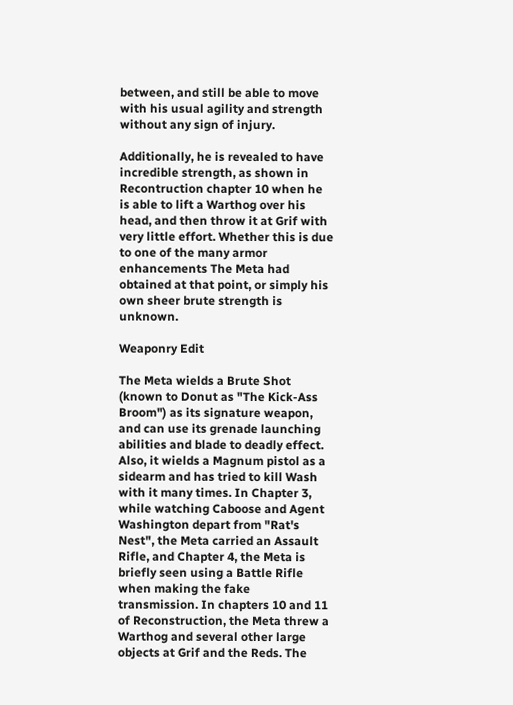between, and still be able to move with his usual agility and strength without any sign of injury.

Additionally, he is revealed to have incredible strength, as shown in Recontruction chapter 10 when he is able to lift a Warthog over his head, and then throw it at Grif with very little effort. Whether this is due to one of the many armor enhancements The Meta had obtained at that point, or simply his own sheer brute strength is unknown.

Weaponry Edit

The Meta wields a Brute Shot (known to Donut as "The Kick-Ass Broom") as its signature weapon, and can use its grenade launching abilities and blade to deadly effect. Also, it wields a Magnum pistol as a sidearm and has tried to kill Wash with it many times. In Chapter 3, while watching Caboose and Agent Washington depart from "Rat's Nest", the Meta carried an Assault Rifle, and Chapter 4, the Meta is briefly seen using a Battle Rifle when making the fake transmission. In chapters 10 and 11 of Reconstruction, the Meta threw a Warthog and several other large objects at Grif and the Reds. The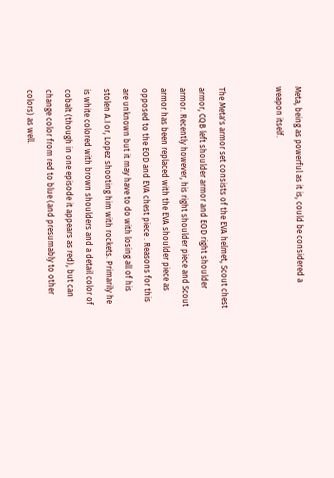Meta, being as powerful as it is, could be considered a weapon itself.


The Meta's armor set consists of the EVA helmet, Scout chest armor, CQB left shoulder armor and EOD right shoulder armor. Recently however, his right shoulder piece and Scout armor has been replaced with the EVA shoulder piece as opposed to the EOD and EVA chest piece . Reasons for this are unknown but it may have to do with losing all of his stolen A.I or, Lopez shooting him with rockets. Primarily he is white colored with brown shoulders and a detail color of cobalt (though in one episode it appears as red), but can change color from red to blue (and presumably to other colors) as well.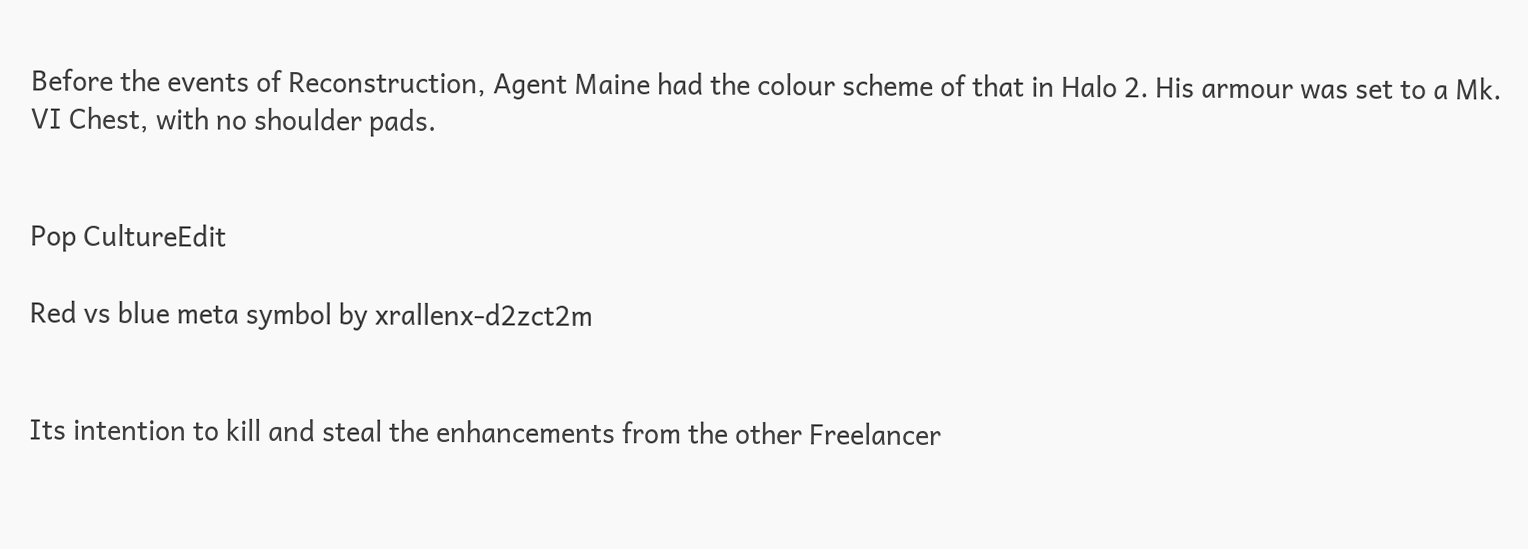Before the events of Reconstruction, Agent Maine had the colour scheme of that in Halo 2. His armour was set to a Mk. VI Chest, with no shoulder pads.


Pop CultureEdit

Red vs blue meta symbol by xrallenx-d2zct2m


Its intention to kill and steal the enhancements from the other Freelancer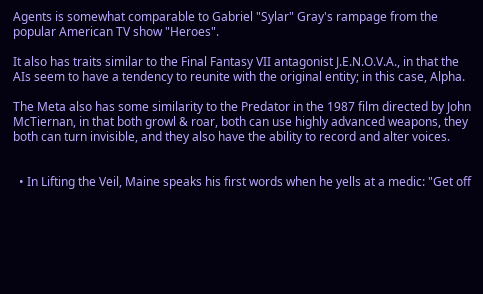Agents is somewhat comparable to Gabriel "Sylar" Gray's rampage from the popular American TV show "Heroes".

It also has traits similar to the Final Fantasy VII antagonist J.E.N.O.V.A., in that the AIs seem to have a tendency to reunite with the original entity; in this case, Alpha.

The Meta also has some similarity to the Predator in the 1987 film directed by John McTiernan, in that both growl & roar, both can use highly advanced weapons, they both can turn invisible, and they also have the ability to record and alter voices.


  • In Lifting the Veil, Maine speaks his first words when he yells at a medic: "Get off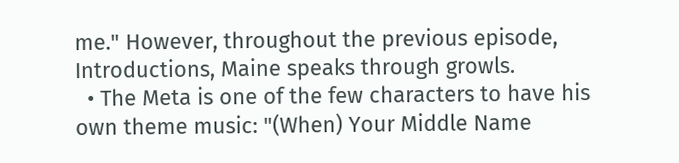me." However, throughout the previous episode, Introductions, Maine speaks through growls.
  • The Meta is one of the few characters to have his own theme music: "(When) Your Middle Name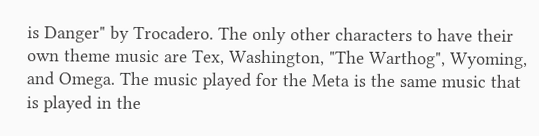is Danger" by Trocadero. The only other characters to have their own theme music are Tex, Washington, "The Warthog", Wyoming, and Omega. The music played for the Meta is the same music that is played in the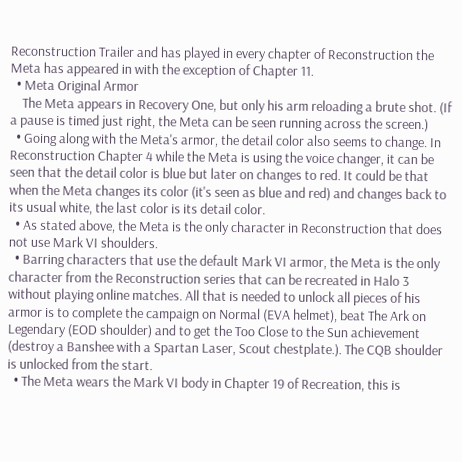Reconstruction Trailer and has played in every chapter of Reconstruction the Meta has appeared in with the exception of Chapter 11.
  • Meta Original Armor
    The Meta appears in Recovery One, but only his arm reloading a brute shot. (If a pause is timed just right, the Meta can be seen running across the screen.)
  • Going along with the Meta's armor, the detail color also seems to change. In Reconstruction Chapter 4 while the Meta is using the voice changer, it can be seen that the detail color is blue but later on changes to red. It could be that when the Meta changes its color (it's seen as blue and red) and changes back to its usual white, the last color is its detail color.
  • As stated above, the Meta is the only character in Reconstruction that does not use Mark VI shoulders.
  • Barring characters that use the default Mark VI armor, the Meta is the only character from the Reconstruction series that can be recreated in Halo 3 without playing online matches. All that is needed to unlock all pieces of his armor is to complete the campaign on Normal (EVA helmet), beat The Ark on Legendary (EOD shoulder) and to get the Too Close to the Sun achievement (destroy a Banshee with a Spartan Laser, Scout chestplate.). The CQB shoulder is unlocked from the start.
  • The Meta wears the Mark VI body in Chapter 19 of Recreation, this is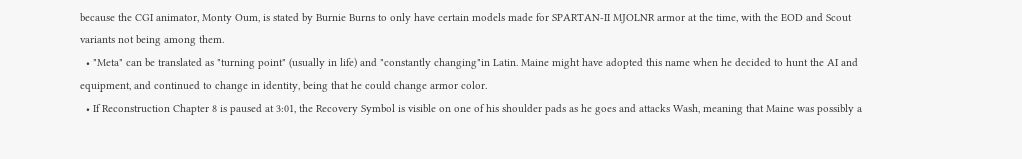because the CGI animator, Monty Oum, is stated by Burnie Burns to only have certain models made for SPARTAN-II MJOLNR armor at the time, with the EOD and Scout variants not being among them.
  • "Meta" can be translated as "turning point" (usually in life) and "constantly changing"in Latin. Maine might have adopted this name when he decided to hunt the AI and equipment, and continued to change in identity, being that he could change armor color.
  • If Reconstruction Chapter 8 is paused at 3:01, the Recovery Symbol is visible on one of his shoulder pads as he goes and attacks Wash, meaning that Maine was possibly a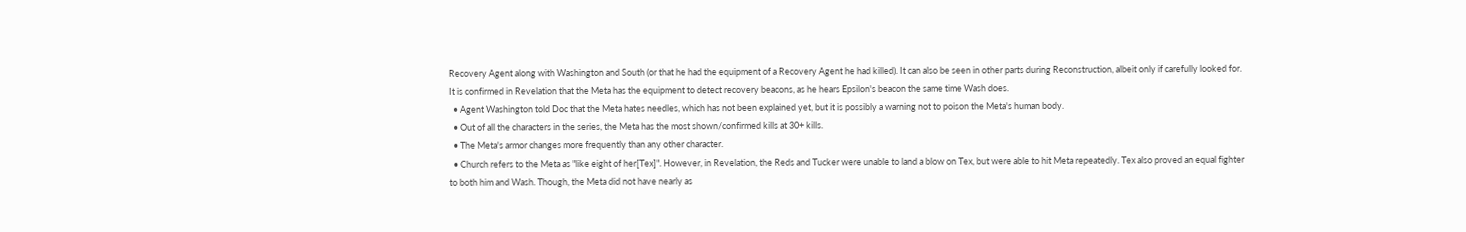Recovery Agent along with Washington and South (or that he had the equipment of a Recovery Agent he had killed). It can also be seen in other parts during Reconstruction, albeit only if carefully looked for. It is confirmed in Revelation that the Meta has the equipment to detect recovery beacons, as he hears Epsilon's beacon the same time Wash does.
  • Agent Washington told Doc that the Meta hates needles, which has not been explained yet, but it is possibly a warning not to poison the Meta's human body.
  • Out of all the characters in the series, the Meta has the most shown/confirmed kills at 30+ kills.
  • The Meta's armor changes more frequently than any other character.
  • Church refers to the Meta as "like eight of her[Tex]". However, in Revelation, the Reds and Tucker were unable to land a blow on Tex, but were able to hit Meta repeatedly. Tex also proved an equal fighter to both him and Wash. Though, the Meta did not have nearly as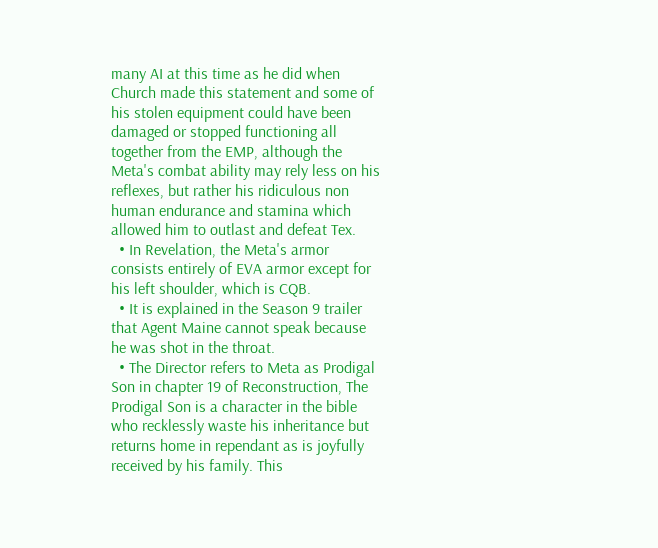many AI at this time as he did when Church made this statement and some of his stolen equipment could have been damaged or stopped functioning all together from the EMP, although the Meta's combat ability may rely less on his reflexes, but rather his ridiculous non human endurance and stamina which allowed him to outlast and defeat Tex.
  • In Revelation, the Meta's armor consists entirely of EVA armor except for his left shoulder, which is CQB.
  • It is explained in the Season 9 trailer that Agent Maine cannot speak because he was shot in the throat.
  • The Director refers to Meta as Prodigal Son in chapter 19 of Reconstruction, The Prodigal Son is a character in the bible who recklessly waste his inheritance but returns home in rependant as is joyfully received by his family. This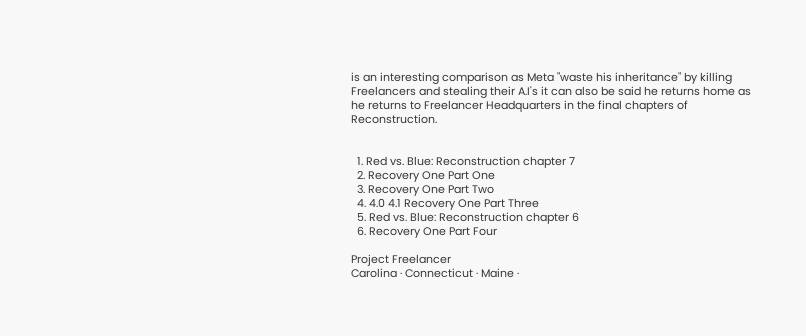is an interesting comparison as Meta "waste his inheritance" by killing Freelancers and stealing their A.I's it can also be said he returns home as he returns to Freelancer Headquarters in the final chapters of Reconstruction.


  1. Red vs. Blue: Reconstruction chapter 7
  2. Recovery One Part One
  3. Recovery One Part Two
  4. 4.0 4.1 Recovery One Part Three
  5. Red vs. Blue: Reconstruction chapter 6
  6. Recovery One Part Four

Project Freelancer
Carolina · Connecticut · Maine ·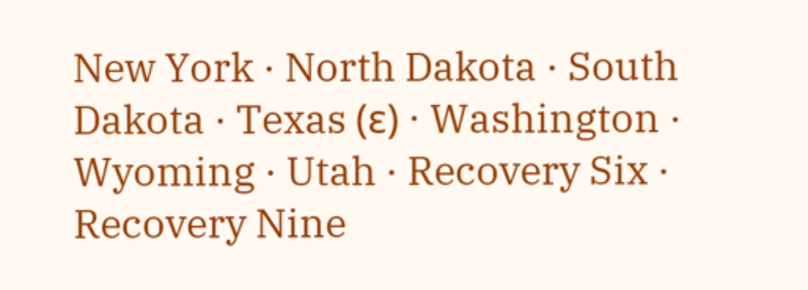New York · North Dakota · South Dakota · Texas (ε) · Washington · Wyoming · Utah · Recovery Six · Recovery Nine